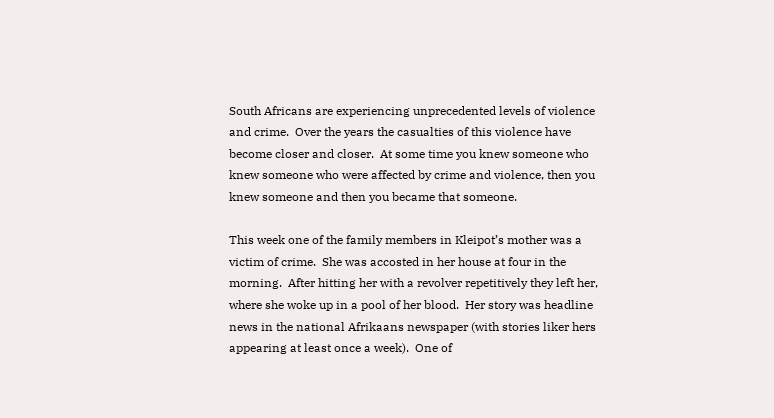South Africans are experiencing unprecedented levels of violence and crime.  Over the years the casualties of this violence have become closer and closer.  At some time you knew someone who knew someone who were affected by crime and violence, then you knew someone and then you became that someone.

This week one of the family members in Kleipot’s mother was a victim of crime.  She was accosted in her house at four in the morning.  After hitting her with a revolver repetitively they left her, where she woke up in a pool of her blood.  Her story was headline news in the national Afrikaans newspaper (with stories liker hers appearing at least once a week).  One of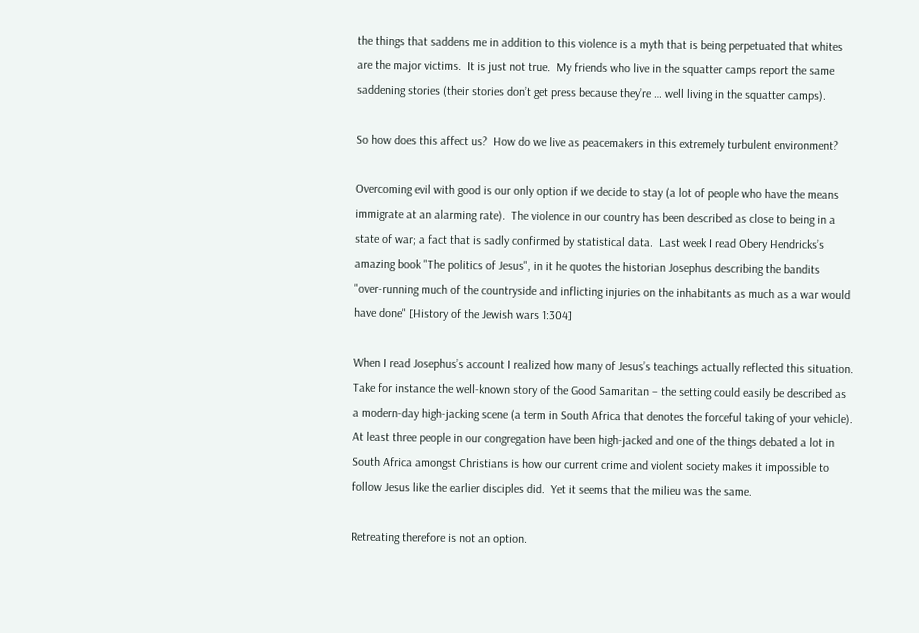the things that saddens me in addition to this violence is a myth that is being perpetuated that whites are the major victims.  It is just not true.  My friends who live in the squatter camps report the same saddening stories (their stories don’t get press because they’re … well living in the squatter camps).

So how does this affect us?  How do we live as peacemakers in this extremely turbulent environment?

Overcoming evil with good is our only option if we decide to stay (a lot of people who have the means immigrate at an alarming rate).  The violence in our country has been described as close to being in a state of war; a fact that is sadly confirmed by statistical data.  Last week I read Obery Hendricks’s amazing book "The politics of Jesus", in it he quotes the historian Josephus describing the bandits
"over-running much of the countryside and inflicting injuries on the inhabitants as much as a war would have done" [History of the Jewish wars 1:304]

When I read Josephus’s account I realized how many of Jesus’s teachings actually reflected this situation.  Take for instance the well-known story of the Good Samaritan – the setting could easily be described as a modern-day high-jacking scene (a term in South Africa that denotes the forceful taking of your vehicle).  At least three people in our congregation have been high-jacked and one of the things debated a lot in South Africa amongst Christians is how our current crime and violent society makes it impossible to follow Jesus like the earlier disciples did.  Yet it seems that the milieu was the same.

Retreating therefore is not an option.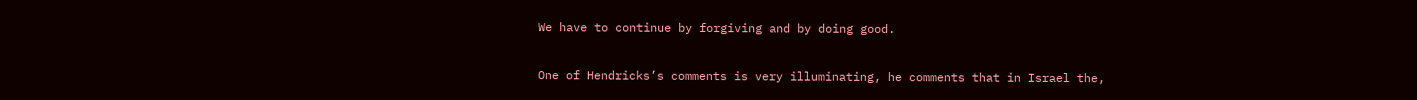We have to continue by forgiving and by doing good.

One of Hendricks’s comments is very illuminating, he comments that in Israel the,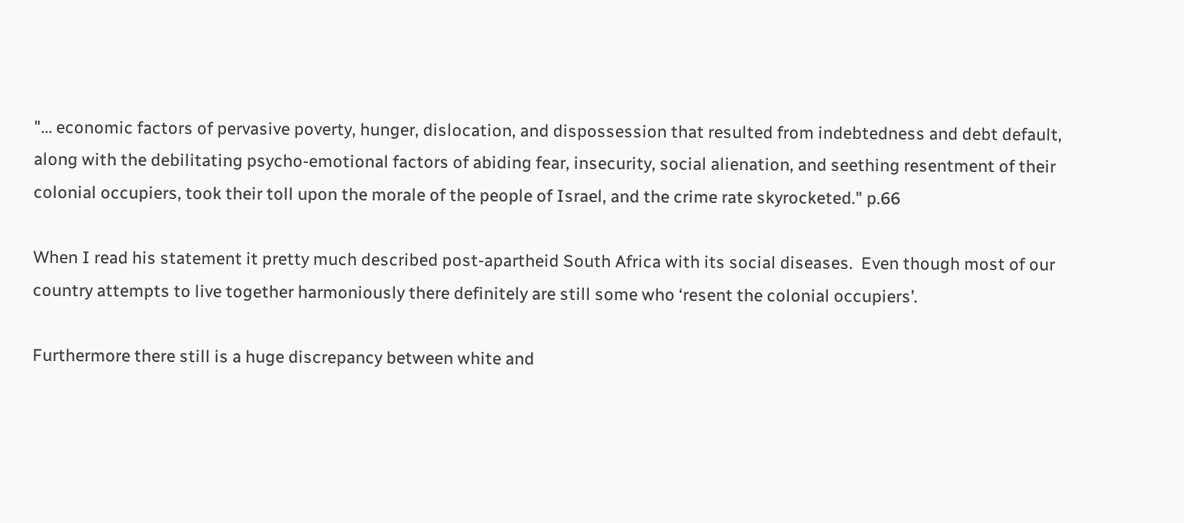"… economic factors of pervasive poverty, hunger, dislocation, and dispossession that resulted from indebtedness and debt default, along with the debilitating psycho-emotional factors of abiding fear, insecurity, social alienation, and seething resentment of their colonial occupiers, took their toll upon the morale of the people of Israel, and the crime rate skyrocketed." p.66

When I read his statement it pretty much described post-apartheid South Africa with its social diseases.  Even though most of our country attempts to live together harmoniously there definitely are still some who ‘resent the colonial occupiers’.

Furthermore there still is a huge discrepancy between white and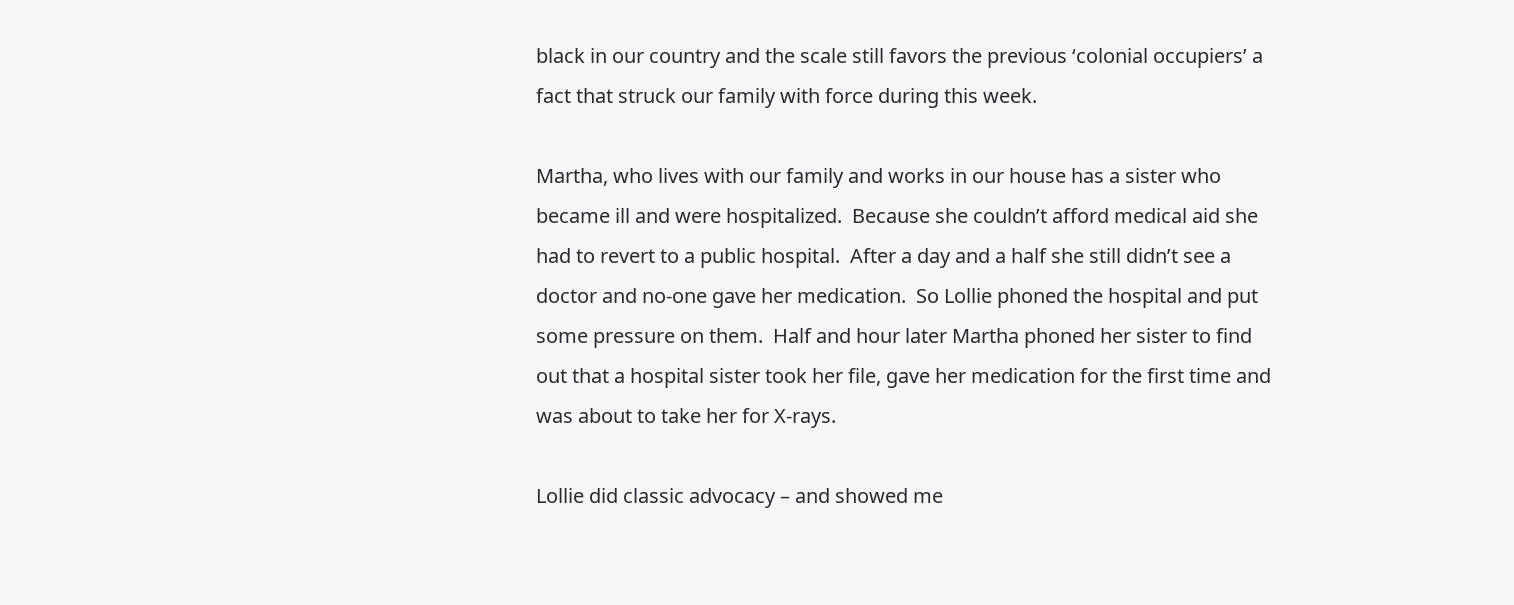black in our country and the scale still favors the previous ‘colonial occupiers’ a fact that struck our family with force during this week.

Martha, who lives with our family and works in our house has a sister who became ill and were hospitalized.  Because she couldn’t afford medical aid she had to revert to a public hospital.  After a day and a half she still didn’t see a doctor and no-one gave her medication.  So Lollie phoned the hospital and put some pressure on them.  Half and hour later Martha phoned her sister to find out that a hospital sister took her file, gave her medication for the first time and was about to take her for X-rays.

Lollie did classic advocacy – and showed me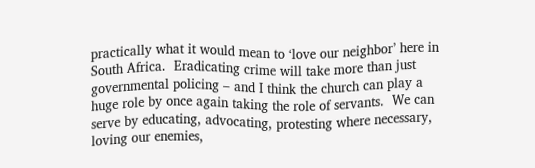practically what it would mean to ‘love our neighbor’ here in South Africa.  Eradicating crime will take more than just governmental policing – and I think the church can play a huge role by once again taking the role of servants.  We can serve by educating, advocating, protesting where necessary, loving our enemies,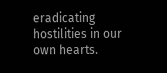eradicating hostilities in our own hearts.